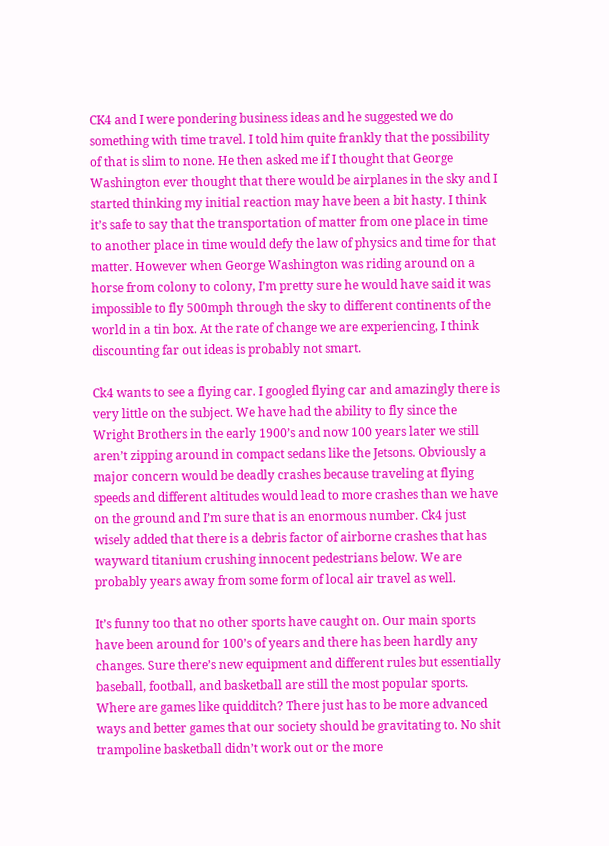CK4 and I were pondering business ideas and he suggested we do something with time travel. I told him quite frankly that the possibility of that is slim to none. He then asked me if I thought that George Washington ever thought that there would be airplanes in the sky and I started thinking my initial reaction may have been a bit hasty. I think it’s safe to say that the transportation of matter from one place in time to another place in time would defy the law of physics and time for that matter. However when George Washington was riding around on a horse from colony to colony, I’m pretty sure he would have said it was impossible to fly 500mph through the sky to different continents of the world in a tin box. At the rate of change we are experiencing, I think discounting far out ideas is probably not smart.

Ck4 wants to see a flying car. I googled flying car and amazingly there is very little on the subject. We have had the ability to fly since the Wright Brothers in the early 1900’s and now 100 years later we still aren’t zipping around in compact sedans like the Jetsons. Obviously a major concern would be deadly crashes because traveling at flying speeds and different altitudes would lead to more crashes than we have on the ground and I’m sure that is an enormous number. Ck4 just wisely added that there is a debris factor of airborne crashes that has wayward titanium crushing innocent pedestrians below. We are probably years away from some form of local air travel as well.

It’s funny too that no other sports have caught on. Our main sports have been around for 100’s of years and there has been hardly any changes. Sure there’s new equipment and different rules but essentially baseball, football, and basketball are still the most popular sports. Where are games like quidditch? There just has to be more advanced ways and better games that our society should be gravitating to. No shit trampoline basketball didn’t work out or the more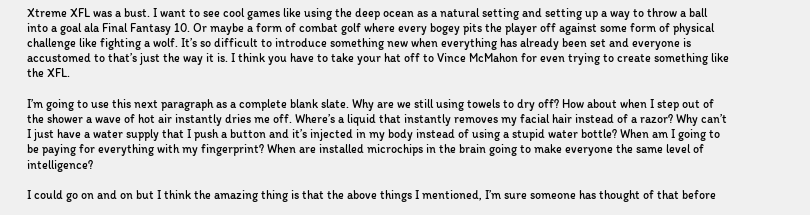Xtreme XFL was a bust. I want to see cool games like using the deep ocean as a natural setting and setting up a way to throw a ball into a goal ala Final Fantasy 10. Or maybe a form of combat golf where every bogey pits the player off against some form of physical challenge like fighting a wolf. It’s so difficult to introduce something new when everything has already been set and everyone is accustomed to that’s just the way it is. I think you have to take your hat off to Vince McMahon for even trying to create something like the XFL.

I’m going to use this next paragraph as a complete blank slate. Why are we still using towels to dry off? How about when I step out of the shower a wave of hot air instantly dries me off. Where’s a liquid that instantly removes my facial hair instead of a razor? Why can’t I just have a water supply that I push a button and it’s injected in my body instead of using a stupid water bottle? When am I going to be paying for everything with my fingerprint? When are installed microchips in the brain going to make everyone the same level of intelligence?

I could go on and on but I think the amazing thing is that the above things I mentioned, I’m sure someone has thought of that before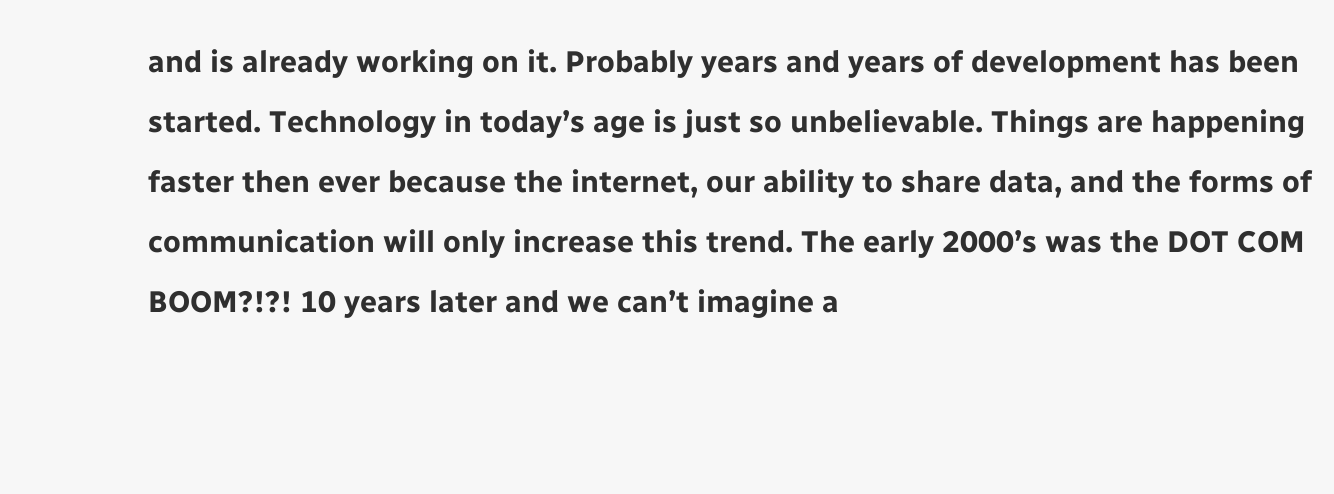and is already working on it. Probably years and years of development has been started. Technology in today’s age is just so unbelievable. Things are happening faster then ever because the internet, our ability to share data, and the forms of communication will only increase this trend. The early 2000’s was the DOT COM BOOM?!?! 10 years later and we can’t imagine a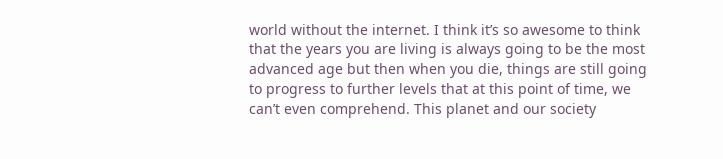world without the internet. I think it’s so awesome to think that the years you are living is always going to be the most advanced age but then when you die, things are still going to progress to further levels that at this point of time, we can’t even comprehend. This planet and our society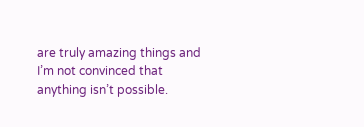are truly amazing things and I’m not convinced that anything isn’t possible.